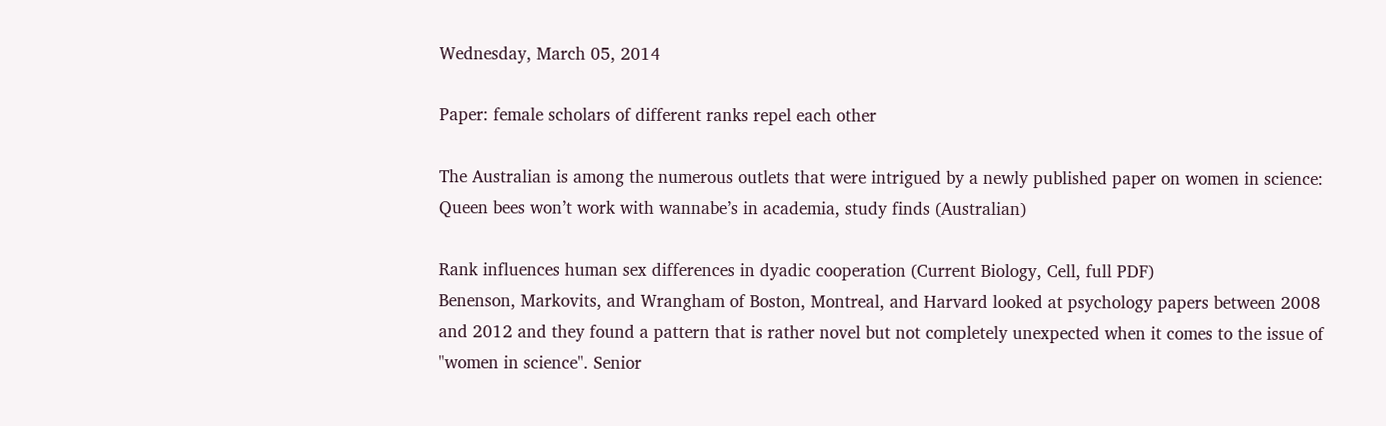Wednesday, March 05, 2014

Paper: female scholars of different ranks repel each other

The Australian is among the numerous outlets that were intrigued by a newly published paper on women in science:
Queen bees won’t work with wannabe’s in academia, study finds (Australian)

Rank influences human sex differences in dyadic cooperation (Current Biology, Cell, full PDF)
Benenson, Markovits, and Wrangham of Boston, Montreal, and Harvard looked at psychology papers between 2008 and 2012 and they found a pattern that is rather novel but not completely unexpected when it comes to the issue of "women in science". Senior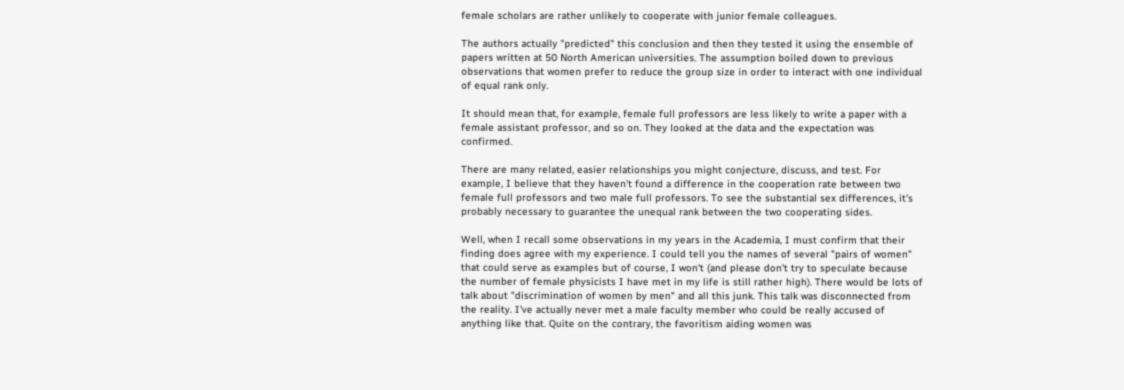female scholars are rather unlikely to cooperate with junior female colleagues.

The authors actually "predicted" this conclusion and then they tested it using the ensemble of papers written at 50 North American universities. The assumption boiled down to previous observations that women prefer to reduce the group size in order to interact with one individual of equal rank only.

It should mean that, for example, female full professors are less likely to write a paper with a female assistant professor, and so on. They looked at the data and the expectation was confirmed.

There are many related, easier relationships you might conjecture, discuss, and test. For example, I believe that they haven't found a difference in the cooperation rate between two female full professors and two male full professors. To see the substantial sex differences, it's probably necessary to guarantee the unequal rank between the two cooperating sides.

Well, when I recall some observations in my years in the Academia, I must confirm that their finding does agree with my experience. I could tell you the names of several "pairs of women" that could serve as examples but of course, I won't (and please don't try to speculate because the number of female physicists I have met in my life is still rather high). There would be lots of talk about "discrimination of women by men" and all this junk. This talk was disconnected from the reality. I've actually never met a male faculty member who could be really accused of anything like that. Quite on the contrary, the favoritism aiding women was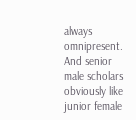always omnipresent. And senior male scholars obviously like junior female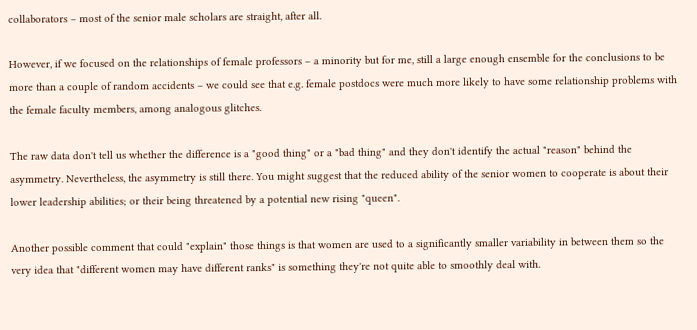collaborators – most of the senior male scholars are straight, after all.

However, if we focused on the relationships of female professors – a minority but for me, still a large enough ensemble for the conclusions to be more than a couple of random accidents – we could see that e.g. female postdocs were much more likely to have some relationship problems with the female faculty members, among analogous glitches.

The raw data don't tell us whether the difference is a "good thing" or a "bad thing" and they don't identify the actual "reason" behind the asymmetry. Nevertheless, the asymmetry is still there. You might suggest that the reduced ability of the senior women to cooperate is about their lower leadership abilities; or their being threatened by a potential new rising "queen".

Another possible comment that could "explain" those things is that women are used to a significantly smaller variability in between them so the very idea that "different women may have different ranks" is something they're not quite able to smoothly deal with.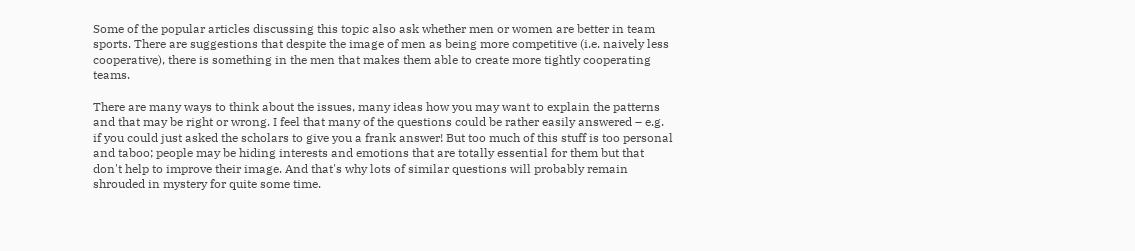Some of the popular articles discussing this topic also ask whether men or women are better in team sports. There are suggestions that despite the image of men as being more competitive (i.e. naively less cooperative), there is something in the men that makes them able to create more tightly cooperating teams.

There are many ways to think about the issues, many ideas how you may want to explain the patterns and that may be right or wrong. I feel that many of the questions could be rather easily answered – e.g. if you could just asked the scholars to give you a frank answer! But too much of this stuff is too personal and taboo; people may be hiding interests and emotions that are totally essential for them but that don't help to improve their image. And that's why lots of similar questions will probably remain shrouded in mystery for quite some time.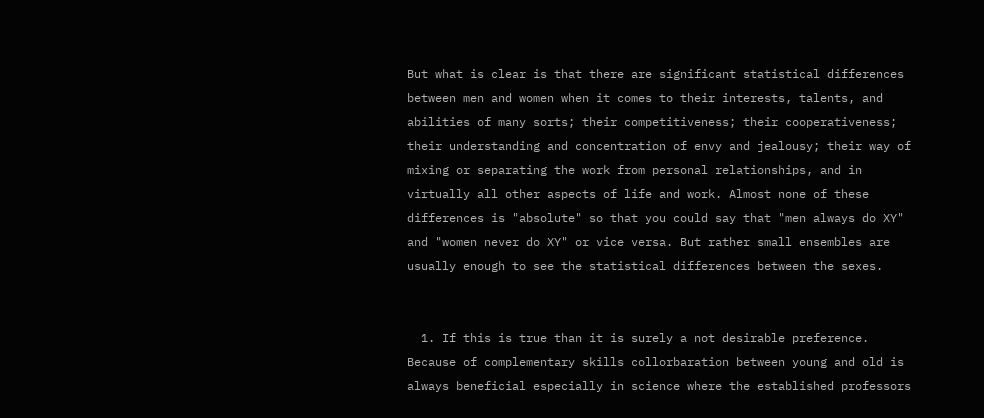But what is clear is that there are significant statistical differences between men and women when it comes to their interests, talents, and abilities of many sorts; their competitiveness; their cooperativeness; their understanding and concentration of envy and jealousy; their way of mixing or separating the work from personal relationships, and in virtually all other aspects of life and work. Almost none of these differences is "absolute" so that you could say that "men always do XY" and "women never do XY" or vice versa. But rather small ensembles are usually enough to see the statistical differences between the sexes.


  1. If this is true than it is surely a not desirable preference. Because of complementary skills collorbaration between young and old is always beneficial especially in science where the established professors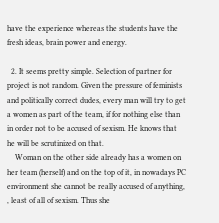have the experience whereas the students have the fresh ideas, brain power and energy.

  2. It seems pretty simple. Selection of partner for project is not random. Given the pressure of feminists and politically correct dudes, every man will try to get a women as part of the team, if for nothing else than in order not to be accused of sexism. He knows that he will be scrutinized on that.
    Woman on the other side already has a women on her team (herself) and on the top of it, in nowadays PC environment she cannot be really accused of anything, , least of all of sexism. Thus she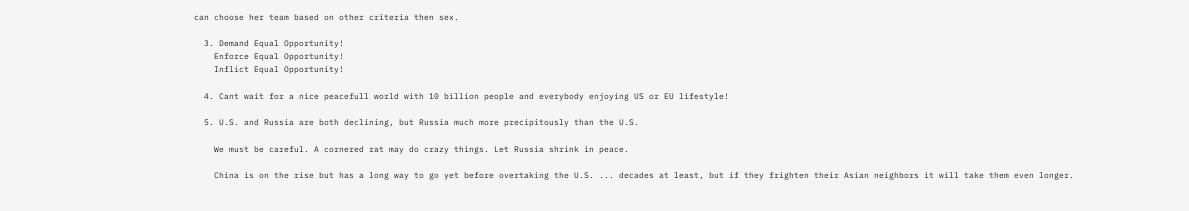can choose her team based on other criteria then sex.

  3. Demand Equal Opportunity!
    Enforce Equal Opportunity!
    Inflict Equal Opportunity!

  4. Cant wait for a nice peacefull world with 10 billion people and everybody enjoying US or EU lifestyle!

  5. U.S. and Russia are both declining, but Russia much more precipitously than the U.S.

    We must be careful. A cornered rat may do crazy things. Let Russia shrink in peace.

    China is on the rise but has a long way to go yet before overtaking the U.S. ... decades at least, but if they frighten their Asian neighbors it will take them even longer.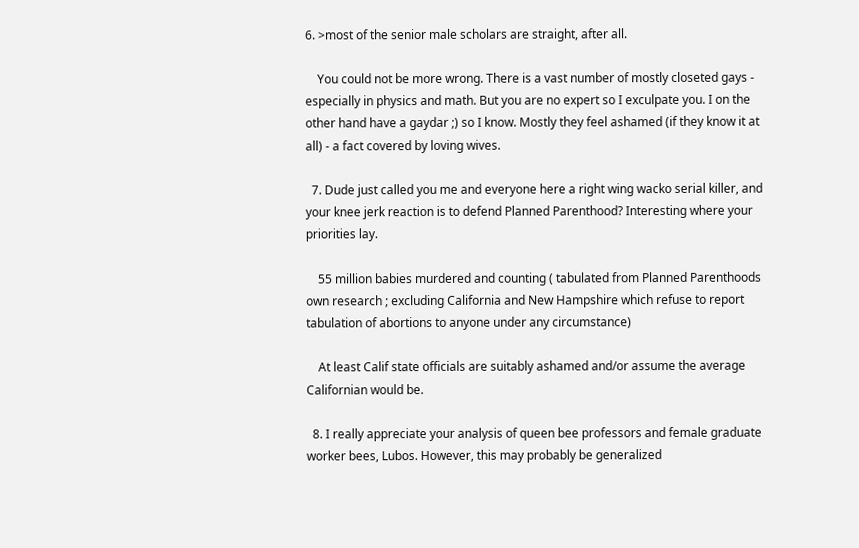6. >most of the senior male scholars are straight, after all.

    You could not be more wrong. There is a vast number of mostly closeted gays - especially in physics and math. But you are no expert so I exculpate you. I on the other hand have a gaydar ;) so I know. Mostly they feel ashamed (if they know it at all) - a fact covered by loving wives.

  7. Dude just called you me and everyone here a right wing wacko serial killer, and your knee jerk reaction is to defend Planned Parenthood? Interesting where your priorities lay.

    55 million babies murdered and counting ( tabulated from Planned Parenthoods own research ; excluding California and New Hampshire which refuse to report tabulation of abortions to anyone under any circumstance)

    At least Calif state officials are suitably ashamed and/or assume the average Californian would be.

  8. I really appreciate your analysis of queen bee professors and female graduate worker bees, Lubos. However, this may probably be generalized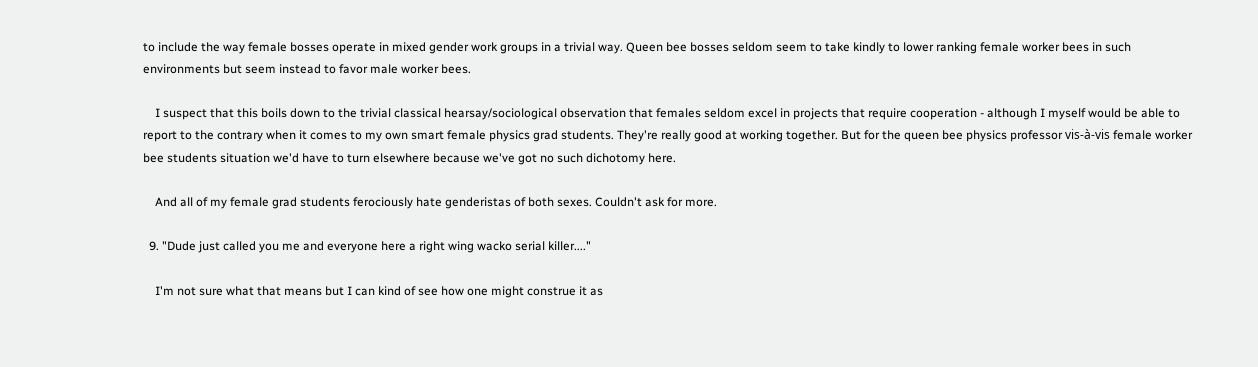to include the way female bosses operate in mixed gender work groups in a trivial way. Queen bee bosses seldom seem to take kindly to lower ranking female worker bees in such environments but seem instead to favor male worker bees.

    I suspect that this boils down to the trivial classical hearsay/sociological observation that females seldom excel in projects that require cooperation - although I myself would be able to report to the contrary when it comes to my own smart female physics grad students. They're really good at working together. But for the queen bee physics professor vis-à-vis female worker bee students situation we'd have to turn elsewhere because we've got no such dichotomy here.

    And all of my female grad students ferociously hate genderistas of both sexes. Couldn't ask for more.

  9. "Dude just called you me and everyone here a right wing wacko serial killer...."

    I'm not sure what that means but I can kind of see how one might construe it as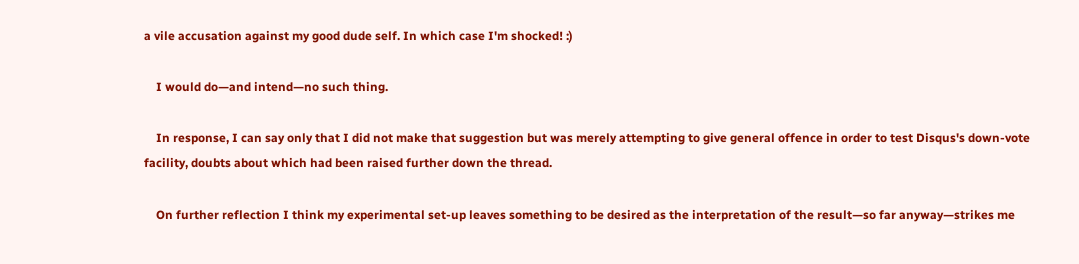a vile accusation against my good dude self. In which case I'm shocked! :)

    I would do—and intend—no such thing.

    In response, I can say only that I did not make that suggestion but was merely attempting to give general offence in order to test Disqus's down-vote facility, doubts about which had been raised further down the thread.

    On further reflection I think my experimental set-up leaves something to be desired as the interpretation of the result—so far anyway—strikes me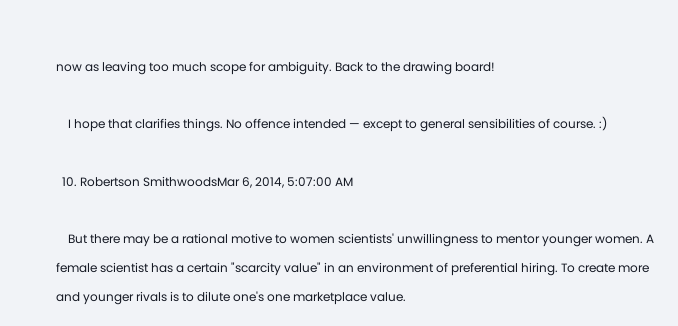now as leaving too much scope for ambiguity. Back to the drawing board!

    I hope that clarifies things. No offence intended — except to general sensibilities of course. :)

  10. Robertson SmithwoodsMar 6, 2014, 5:07:00 AM

    But there may be a rational motive to women scientists' unwillingness to mentor younger women. A female scientist has a certain "scarcity value" in an environment of preferential hiring. To create more and younger rivals is to dilute one's one marketplace value.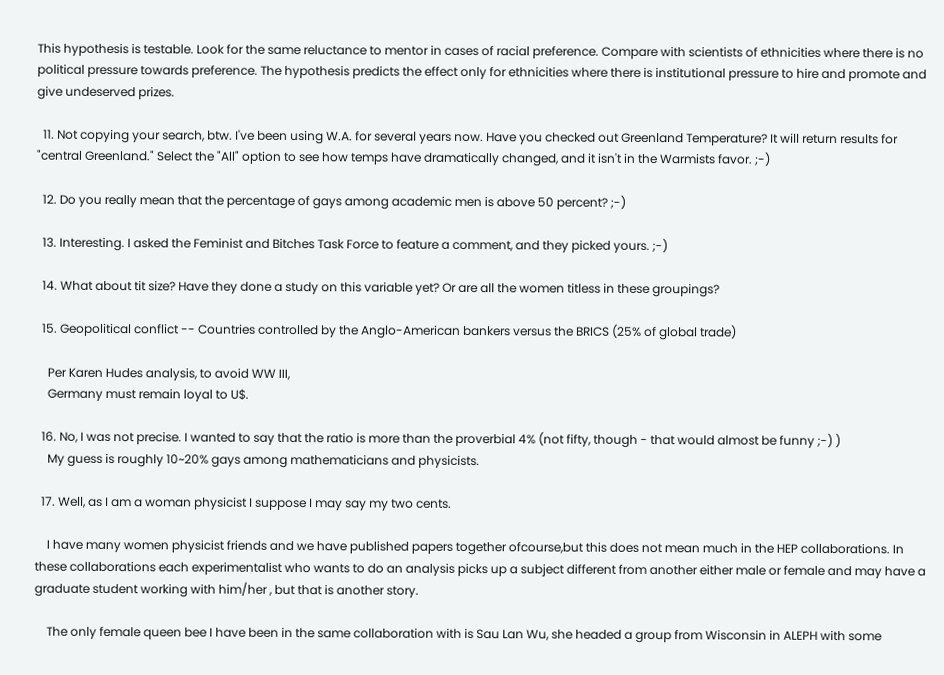This hypothesis is testable. Look for the same reluctance to mentor in cases of racial preference. Compare with scientists of ethnicities where there is no political pressure towards preference. The hypothesis predicts the effect only for ethnicities where there is institutional pressure to hire and promote and give undeserved prizes.

  11. Not copying your search, btw. I've been using W.A. for several years now. Have you checked out Greenland Temperature? It will return results for "central Greenland." Select the "All" option to see how temps have dramatically changed, and it isn't in the Warmists favor. ;-)

  12. Do you really mean that the percentage of gays among academic men is above 50 percent? ;-)

  13. Interesting. I asked the Feminist and Bitches Task Force to feature a comment, and they picked yours. ;-)

  14. What about tit size? Have they done a study on this variable yet? Or are all the women titless in these groupings?

  15. Geopolitical conflict -- Countries controlled by the Anglo-American bankers versus the BRICS (25% of global trade)

    Per Karen Hudes analysis, to avoid WW III,
    Germany must remain loyal to U$.

  16. No, I was not precise. I wanted to say that the ratio is more than the proverbial 4% (not fifty, though - that would almost be funny ;-) )
    My guess is roughly 10~20% gays among mathematicians and physicists.

  17. Well, as I am a woman physicist I suppose I may say my two cents.

    I have many women physicist friends and we have published papers together ofcourse,but this does not mean much in the HEP collaborations. In these collaborations each experimentalist who wants to do an analysis picks up a subject different from another either male or female and may have a graduate student working with him/her , but that is another story.

    The only female queen bee I have been in the same collaboration with is Sau Lan Wu, she headed a group from Wisconsin in ALEPH with some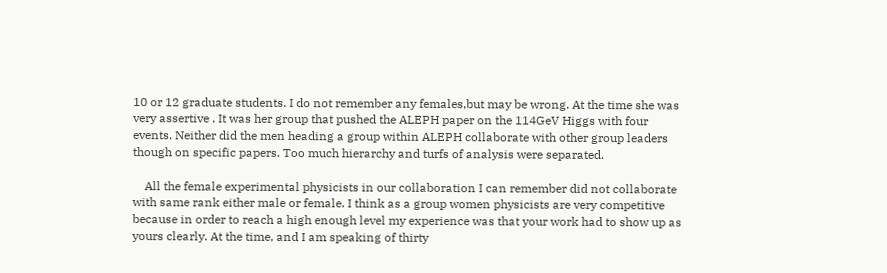10 or 12 graduate students. I do not remember any females,but may be wrong. At the time she was very assertive . It was her group that pushed the ALEPH paper on the 114GeV Higgs with four events. Neither did the men heading a group within ALEPH collaborate with other group leaders though on specific papers. Too much hierarchy and turfs of analysis were separated.

    All the female experimental physicists in our collaboration I can remember did not collaborate with same rank either male or female. I think as a group women physicists are very competitive because in order to reach a high enough level my experience was that your work had to show up as yours clearly. At the time, and I am speaking of thirty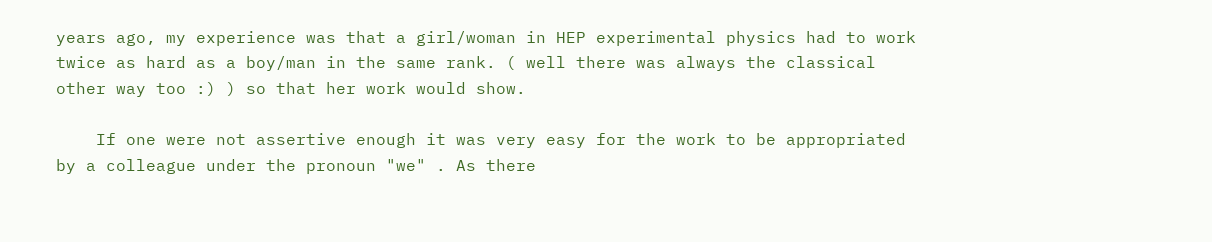years ago, my experience was that a girl/woman in HEP experimental physics had to work twice as hard as a boy/man in the same rank. ( well there was always the classical other way too :) ) so that her work would show.

    If one were not assertive enough it was very easy for the work to be appropriated by a colleague under the pronoun "we" . As there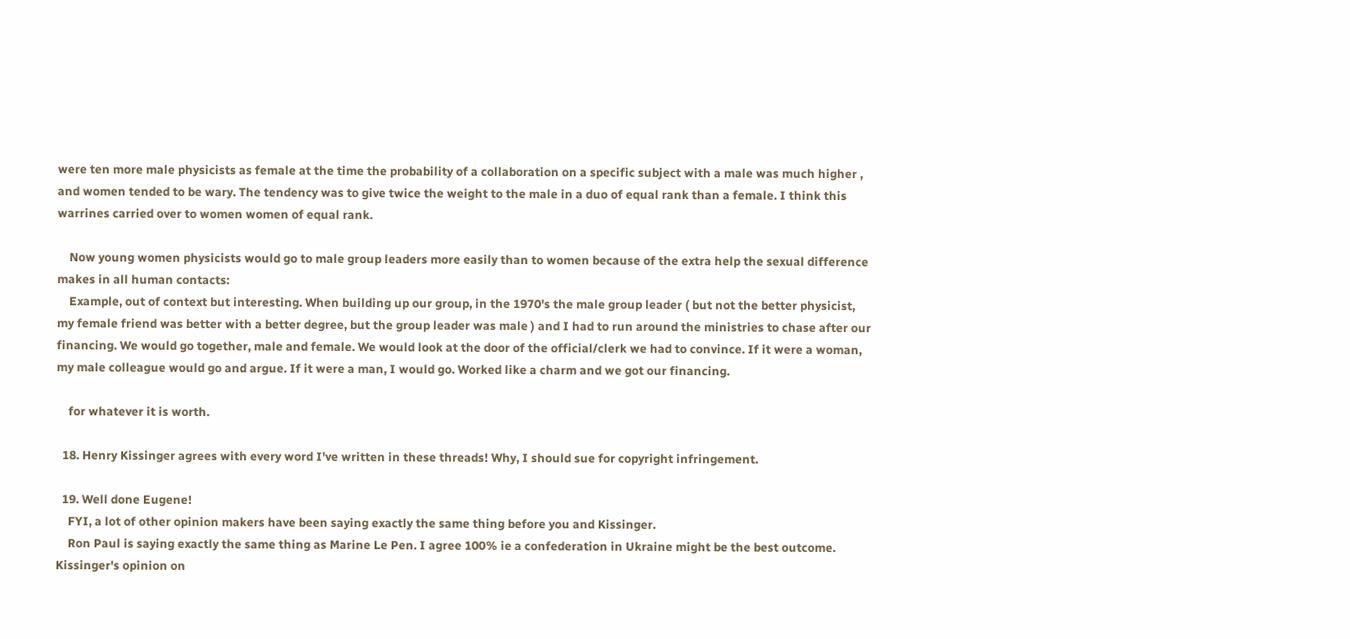were ten more male physicists as female at the time the probability of a collaboration on a specific subject with a male was much higher , and women tended to be wary. The tendency was to give twice the weight to the male in a duo of equal rank than a female. I think this warrines carried over to women women of equal rank.

    Now young women physicists would go to male group leaders more easily than to women because of the extra help the sexual difference makes in all human contacts:
    Example, out of context but interesting. When building up our group, in the 1970's the male group leader ( but not the better physicist, my female friend was better with a better degree, but the group leader was male ) and I had to run around the ministries to chase after our financing. We would go together, male and female. We would look at the door of the official/clerk we had to convince. If it were a woman, my male colleague would go and argue. If it were a man, I would go. Worked like a charm and we got our financing.

    for whatever it is worth.

  18. Henry Kissinger agrees with every word I've written in these threads! Why, I should sue for copyright infringement.

  19. Well done Eugene!
    FYI, a lot of other opinion makers have been saying exactly the same thing before you and Kissinger.
    Ron Paul is saying exactly the same thing as Marine Le Pen. I agree 100% ie a confederation in Ukraine might be the best outcome. Kissinger's opinion on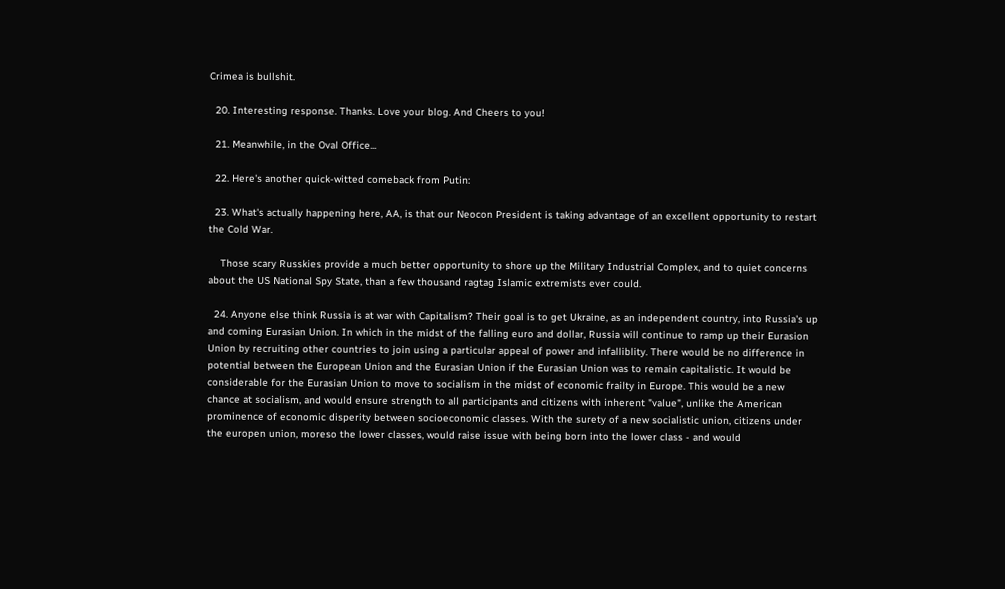Crimea is bullshit.

  20. Interesting response. Thanks. Love your blog. And Cheers to you!

  21. Meanwhile, in the Oval Office...

  22. Here's another quick-witted comeback from Putin:

  23. What's actually happening here, AA, is that our Neocon President is taking advantage of an excellent opportunity to restart the Cold War.

    Those scary Russkies provide a much better opportunity to shore up the Military Industrial Complex, and to quiet concerns about the US National Spy State, than a few thousand ragtag Islamic extremists ever could.

  24. Anyone else think Russia is at war with Capitalism? Their goal is to get Ukraine, as an independent country, into Russia's up and coming Eurasian Union. In which in the midst of the falling euro and dollar, Russia will continue to ramp up their Eurasion Union by recruiting other countries to join using a particular appeal of power and infalliblity. There would be no difference in potential between the European Union and the Eurasian Union if the Eurasian Union was to remain capitalistic. It would be considerable for the Eurasian Union to move to socialism in the midst of economic frailty in Europe. This would be a new chance at socialism, and would ensure strength to all participants and citizens with inherent "value", unlike the American prominence of economic disperity between socioeconomic classes. With the surety of a new socialistic union, citizens under the europen union, moreso the lower classes, would raise issue with being born into the lower class - and would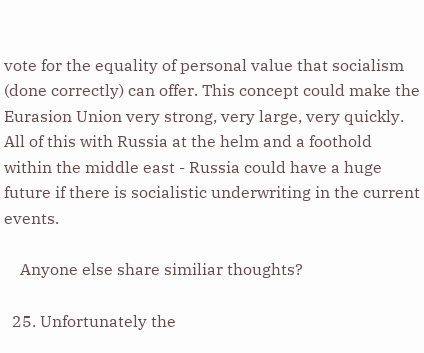vote for the equality of personal value that socialism (done correctly) can offer. This concept could make the Eurasion Union very strong, very large, very quickly. All of this with Russia at the helm and a foothold within the middle east - Russia could have a huge future if there is socialistic underwriting in the current events.

    Anyone else share similiar thoughts?

  25. Unfortunately the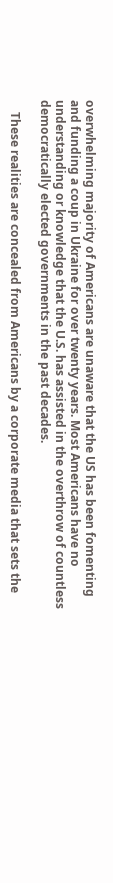overwhelming majority of Americans are unaware that the US has been fomenting and funding a coup in Ukraine for over twenty years. Most Americans have no understanding or knowledge that the U.S. has assisted in the overthrow of countless democratically elected governments in the past decades.

    These realities are concealed from Americans by a corporate media that sets the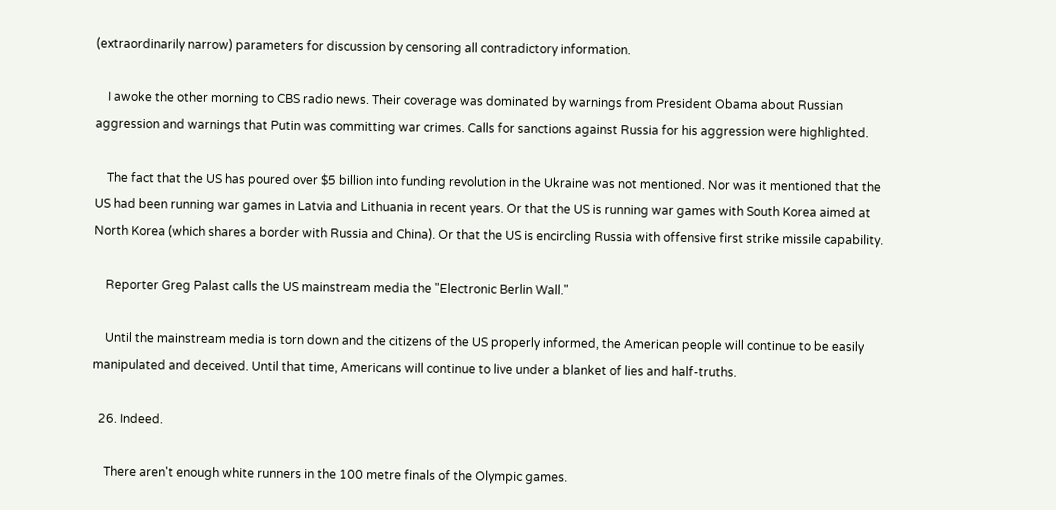(extraordinarily narrow) parameters for discussion by censoring all contradictory information.

    I awoke the other morning to CBS radio news. Their coverage was dominated by warnings from President Obama about Russian aggression and warnings that Putin was committing war crimes. Calls for sanctions against Russia for his aggression were highlighted.

    The fact that the US has poured over $5 billion into funding revolution in the Ukraine was not mentioned. Nor was it mentioned that the US had been running war games in Latvia and Lithuania in recent years. Or that the US is running war games with South Korea aimed at North Korea (which shares a border with Russia and China). Or that the US is encircling Russia with offensive first strike missile capability.

    Reporter Greg Palast calls the US mainstream media the "Electronic Berlin Wall."

    Until the mainstream media is torn down and the citizens of the US properly informed, the American people will continue to be easily manipulated and deceived. Until that time, Americans will continue to live under a blanket of lies and half-truths.

  26. Indeed.

    There aren't enough white runners in the 100 metre finals of the Olympic games.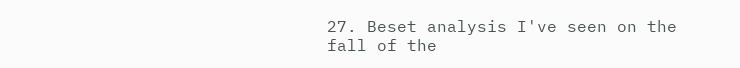27. Beset analysis I've seen on the fall of the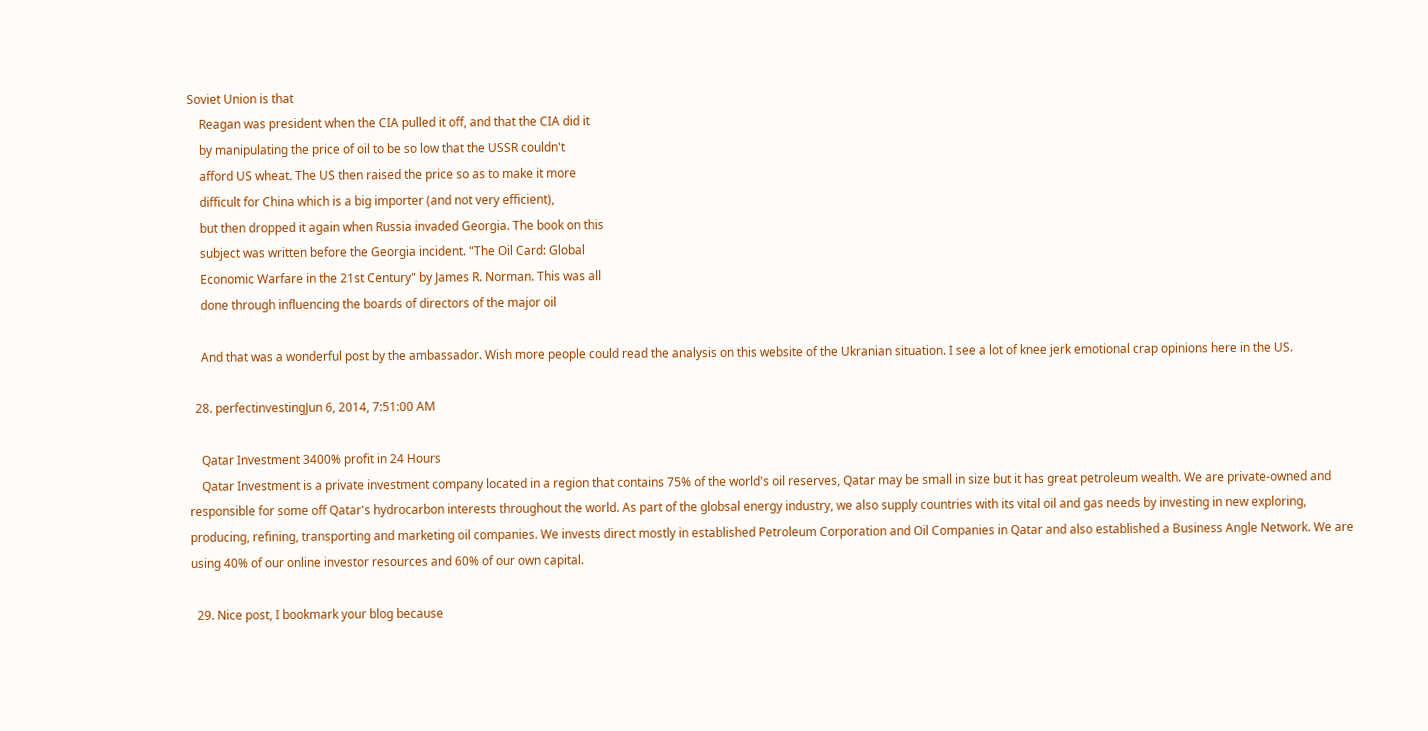Soviet Union is that
    Reagan was president when the CIA pulled it off, and that the CIA did it
    by manipulating the price of oil to be so low that the USSR couldn't
    afford US wheat. The US then raised the price so as to make it more
    difficult for China which is a big importer (and not very efficient),
    but then dropped it again when Russia invaded Georgia. The book on this
    subject was written before the Georgia incident. "The Oil Card: Global
    Economic Warfare in the 21st Century" by James R. Norman. This was all
    done through influencing the boards of directors of the major oil

    And that was a wonderful post by the ambassador. Wish more people could read the analysis on this website of the Ukranian situation. I see a lot of knee jerk emotional crap opinions here in the US.

  28. perfectinvestingJun 6, 2014, 7:51:00 AM

    Qatar Investment 3400% profit in 24 Hours
    Qatar Investment is a private investment company located in a region that contains 75% of the world's oil reserves, Qatar may be small in size but it has great petroleum wealth. We are private-owned and responsible for some off Qatar's hydrocarbon interests throughout the world. As part of the globsal energy industry, we also supply countries with its vital oil and gas needs by investing in new exploring, producing, refining, transporting and marketing oil companies. We invests direct mostly in established Petroleum Corporation and Oil Companies in Qatar and also established a Business Angle Network. We are using 40% of our online investor resources and 60% of our own capital.

  29. Nice post, I bookmark your blog because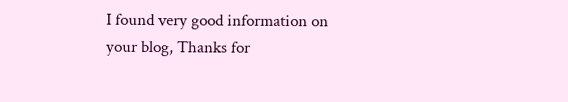I found very good information on your blog, Thanks for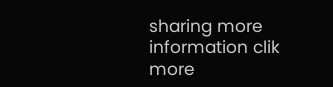sharing more information clik more